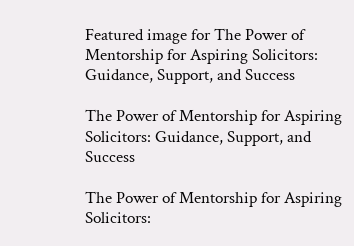Featured image for The Power of Mentorship for Aspiring Solicitors: Guidance, Support, and Success

The Power of Mentorship for Aspiring Solicitors: Guidance, Support, and Success

The Power of Mentorship for Aspiring Solicitors: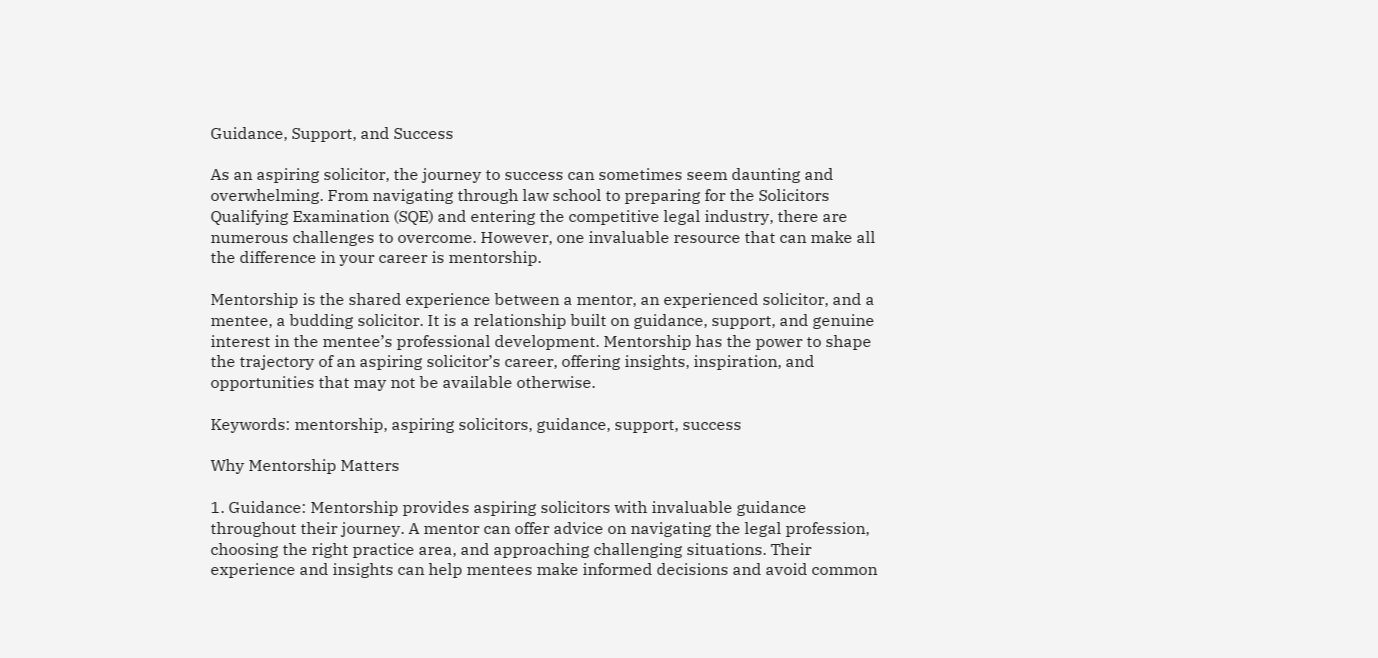Guidance, Support, and Success

As an aspiring solicitor, the journey to success can sometimes seem daunting and overwhelming. From navigating through law school to preparing for the Solicitors Qualifying Examination (SQE) and entering the competitive legal industry, there are numerous challenges to overcome. However, one invaluable resource that can make all the difference in your career is mentorship.

Mentorship is the shared experience between a mentor, an experienced solicitor, and a mentee, a budding solicitor. It is a relationship built on guidance, support, and genuine interest in the mentee’s professional development. Mentorship has the power to shape the trajectory of an aspiring solicitor’s career, offering insights, inspiration, and opportunities that may not be available otherwise.

Keywords: mentorship, aspiring solicitors, guidance, support, success

Why Mentorship Matters

1. Guidance: Mentorship provides aspiring solicitors with invaluable guidance throughout their journey. A mentor can offer advice on navigating the legal profession, choosing the right practice area, and approaching challenging situations. Their experience and insights can help mentees make informed decisions and avoid common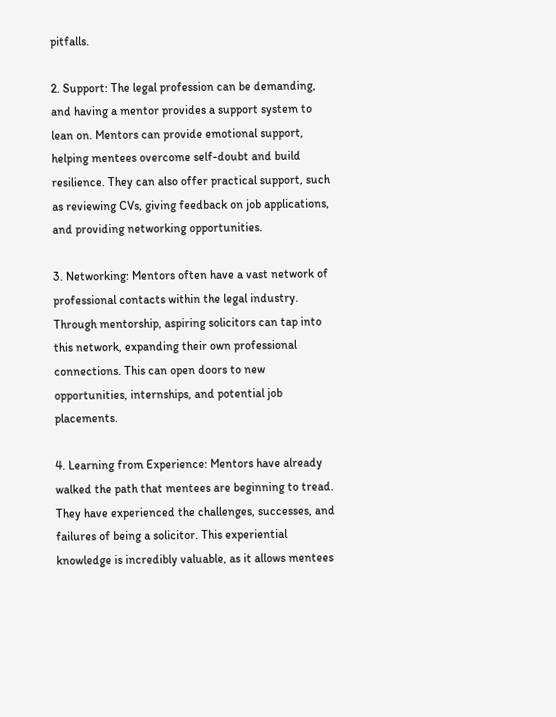pitfalls.

2. Support: The legal profession can be demanding, and having a mentor provides a support system to lean on. Mentors can provide emotional support, helping mentees overcome self-doubt and build resilience. They can also offer practical support, such as reviewing CVs, giving feedback on job applications, and providing networking opportunities.

3. Networking: Mentors often have a vast network of professional contacts within the legal industry. Through mentorship, aspiring solicitors can tap into this network, expanding their own professional connections. This can open doors to new opportunities, internships, and potential job placements.

4. Learning from Experience: Mentors have already walked the path that mentees are beginning to tread. They have experienced the challenges, successes, and failures of being a solicitor. This experiential knowledge is incredibly valuable, as it allows mentees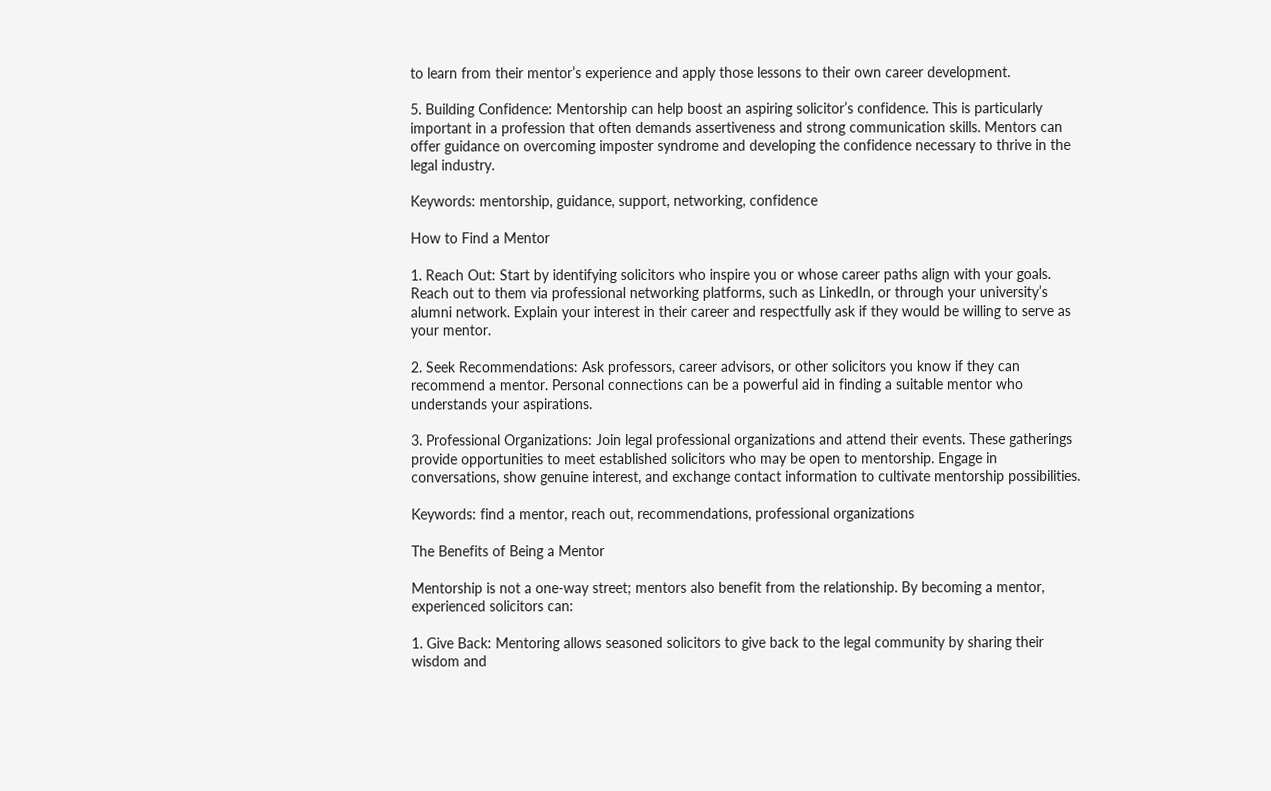to learn from their mentor’s experience and apply those lessons to their own career development.

5. Building Confidence: Mentorship can help boost an aspiring solicitor’s confidence. This is particularly important in a profession that often demands assertiveness and strong communication skills. Mentors can offer guidance on overcoming imposter syndrome and developing the confidence necessary to thrive in the legal industry.

Keywords: mentorship, guidance, support, networking, confidence

How to Find a Mentor

1. Reach Out: Start by identifying solicitors who inspire you or whose career paths align with your goals. Reach out to them via professional networking platforms, such as LinkedIn, or through your university’s alumni network. Explain your interest in their career and respectfully ask if they would be willing to serve as your mentor.

2. Seek Recommendations: Ask professors, career advisors, or other solicitors you know if they can recommend a mentor. Personal connections can be a powerful aid in finding a suitable mentor who understands your aspirations.

3. Professional Organizations: Join legal professional organizations and attend their events. These gatherings provide opportunities to meet established solicitors who may be open to mentorship. Engage in conversations, show genuine interest, and exchange contact information to cultivate mentorship possibilities.

Keywords: find a mentor, reach out, recommendations, professional organizations

The Benefits of Being a Mentor

Mentorship is not a one-way street; mentors also benefit from the relationship. By becoming a mentor, experienced solicitors can:

1. Give Back: Mentoring allows seasoned solicitors to give back to the legal community by sharing their wisdom and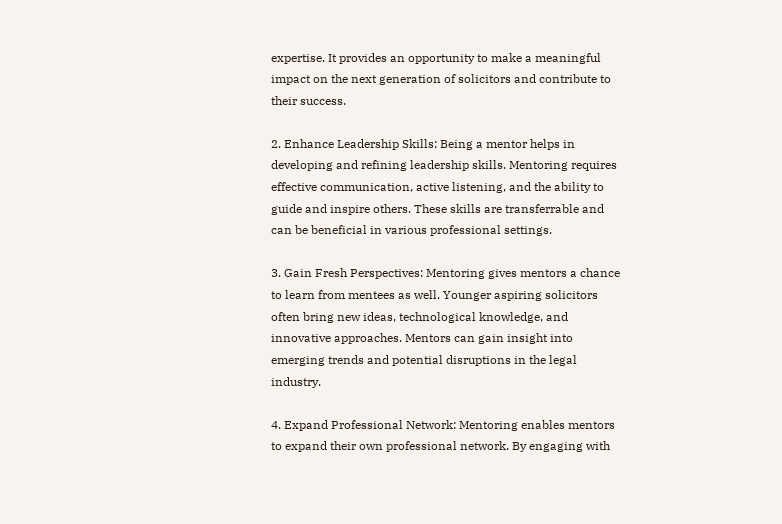expertise. It provides an opportunity to make a meaningful impact on the next generation of solicitors and contribute to their success.

2. Enhance Leadership Skills: Being a mentor helps in developing and refining leadership skills. Mentoring requires effective communication, active listening, and the ability to guide and inspire others. These skills are transferrable and can be beneficial in various professional settings.

3. Gain Fresh Perspectives: Mentoring gives mentors a chance to learn from mentees as well. Younger aspiring solicitors often bring new ideas, technological knowledge, and innovative approaches. Mentors can gain insight into emerging trends and potential disruptions in the legal industry.

4. Expand Professional Network: Mentoring enables mentors to expand their own professional network. By engaging with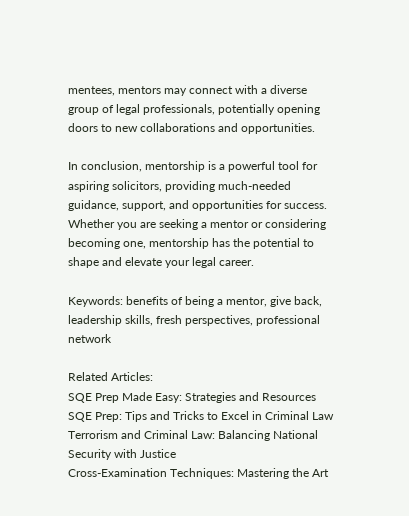mentees, mentors may connect with a diverse group of legal professionals, potentially opening doors to new collaborations and opportunities.

In conclusion, mentorship is a powerful tool for aspiring solicitors, providing much-needed guidance, support, and opportunities for success. Whether you are seeking a mentor or considering becoming one, mentorship has the potential to shape and elevate your legal career.

Keywords: benefits of being a mentor, give back, leadership skills, fresh perspectives, professional network

Related Articles:
SQE Prep Made Easy: Strategies and Resources
SQE Prep: Tips and Tricks to Excel in Criminal Law
Terrorism and Criminal Law: Balancing National Security with Justice
Cross-Examination Techniques: Mastering the Art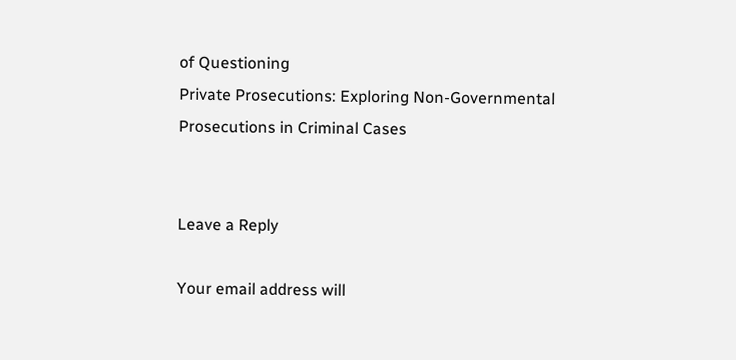of Questioning
Private Prosecutions: Exploring Non-Governmental Prosecutions in Criminal Cases


Leave a Reply

Your email address will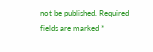not be published. Required fields are marked *